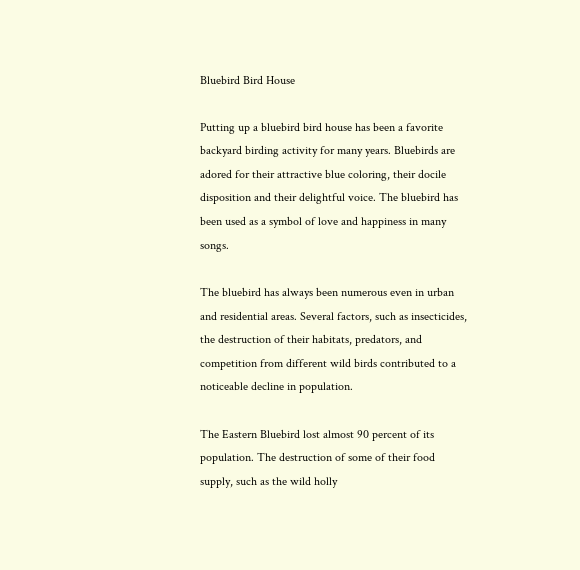Bluebird Bird House

Putting up a bluebird bird house has been a favorite backyard birding activity for many years. Bluebirds are adored for their attractive blue coloring, their docile disposition and their delightful voice. The bluebird has been used as a symbol of love and happiness in many songs.

The bluebird has always been numerous even in urban and residential areas. Several factors, such as insecticides, the destruction of their habitats, predators, and competition from different wild birds contributed to a noticeable decline in population.

The Eastern Bluebird lost almost 90 percent of its population. The destruction of some of their food supply, such as the wild holly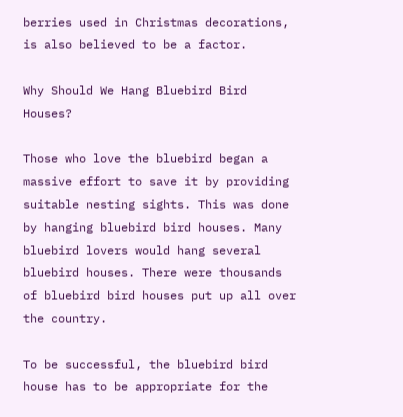berries used in Christmas decorations, is also believed to be a factor.

Why Should We Hang Bluebird Bird Houses?

Those who love the bluebird began a massive effort to save it by providing suitable nesting sights. This was done by hanging bluebird bird houses. Many bluebird lovers would hang several bluebird houses. There were thousands of bluebird bird houses put up all over the country.

To be successful, the bluebird bird house has to be appropriate for the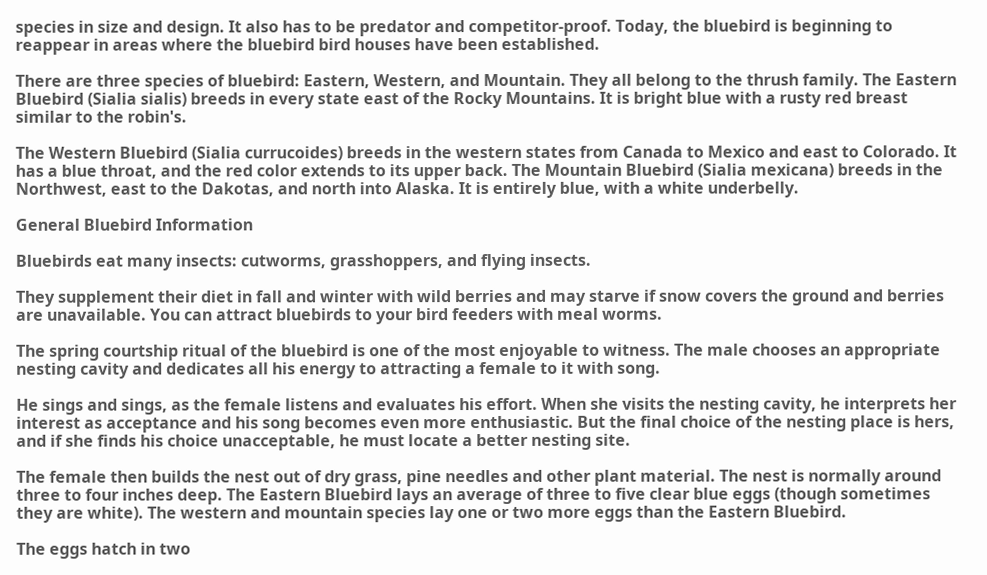species in size and design. It also has to be predator and competitor-proof. Today, the bluebird is beginning to reappear in areas where the bluebird bird houses have been established.

There are three species of bluebird: Eastern, Western, and Mountain. They all belong to the thrush family. The Eastern Bluebird (Sialia sialis) breeds in every state east of the Rocky Mountains. It is bright blue with a rusty red breast similar to the robin's.

The Western Bluebird (Sialia currucoides) breeds in the western states from Canada to Mexico and east to Colorado. It has a blue throat, and the red color extends to its upper back. The Mountain Bluebird (Sialia mexicana) breeds in the Northwest, east to the Dakotas, and north into Alaska. It is entirely blue, with a white underbelly.

General Bluebird Information

Bluebirds eat many insects: cutworms, grasshoppers, and flying insects.

They supplement their diet in fall and winter with wild berries and may starve if snow covers the ground and berries are unavailable. You can attract bluebirds to your bird feeders with meal worms.

The spring courtship ritual of the bluebird is one of the most enjoyable to witness. The male chooses an appropriate nesting cavity and dedicates all his energy to attracting a female to it with song.

He sings and sings, as the female listens and evaluates his effort. When she visits the nesting cavity, he interprets her interest as acceptance and his song becomes even more enthusiastic. But the final choice of the nesting place is hers, and if she finds his choice unacceptable, he must locate a better nesting site.

The female then builds the nest out of dry grass, pine needles and other plant material. The nest is normally around three to four inches deep. The Eastern Bluebird lays an average of three to five clear blue eggs (though sometimes they are white). The western and mountain species lay one or two more eggs than the Eastern Bluebird.

The eggs hatch in two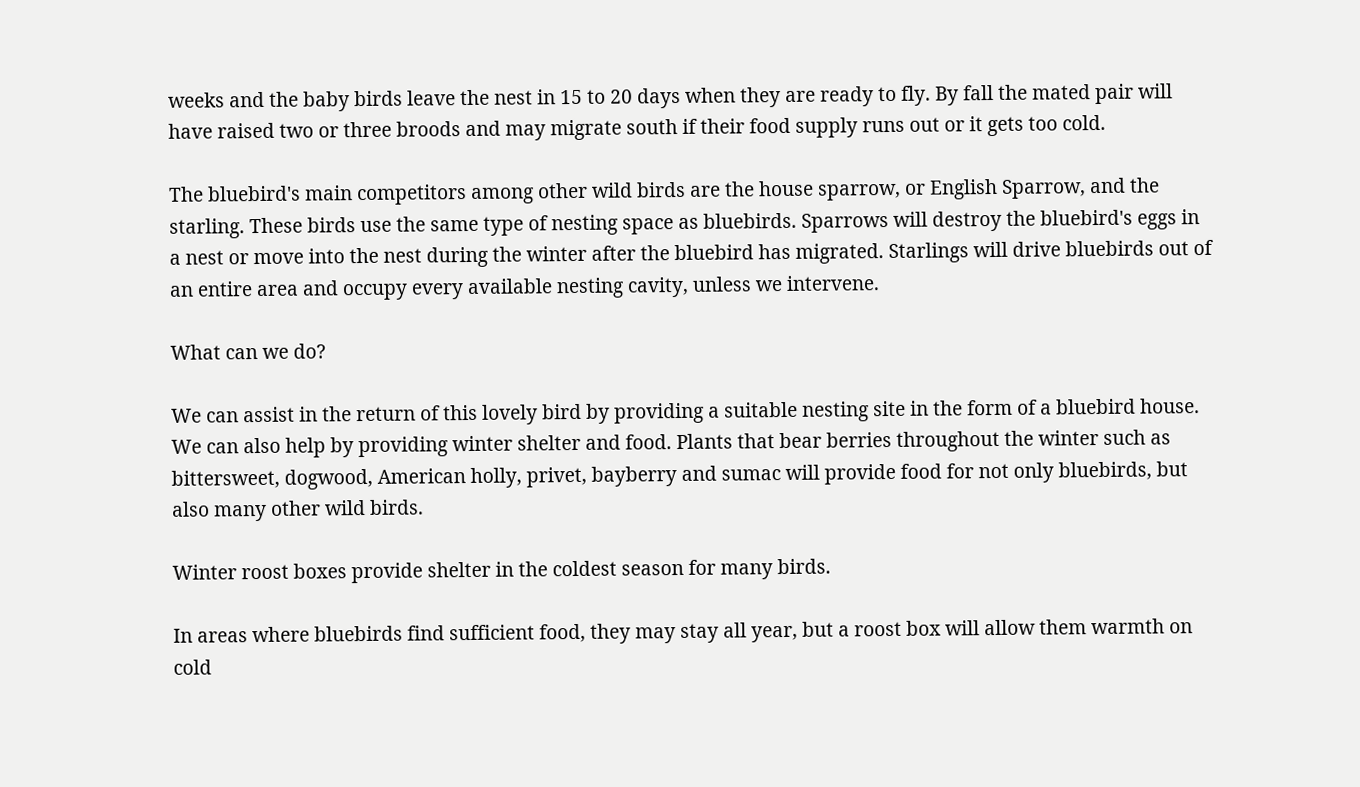weeks and the baby birds leave the nest in 15 to 20 days when they are ready to fly. By fall the mated pair will have raised two or three broods and may migrate south if their food supply runs out or it gets too cold.

The bluebird's main competitors among other wild birds are the house sparrow, or English Sparrow, and the starling. These birds use the same type of nesting space as bluebirds. Sparrows will destroy the bluebird's eggs in a nest or move into the nest during the winter after the bluebird has migrated. Starlings will drive bluebirds out of an entire area and occupy every available nesting cavity, unless we intervene.

What can we do?

We can assist in the return of this lovely bird by providing a suitable nesting site in the form of a bluebird house. We can also help by providing winter shelter and food. Plants that bear berries throughout the winter such as bittersweet, dogwood, American holly, privet, bayberry and sumac will provide food for not only bluebirds, but also many other wild birds.

Winter roost boxes provide shelter in the coldest season for many birds.

In areas where bluebirds find sufficient food, they may stay all year, but a roost box will allow them warmth on cold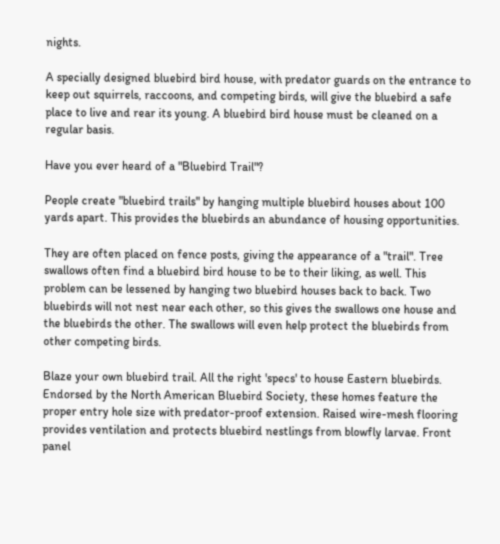nights.

A specially designed bluebird bird house, with predator guards on the entrance to keep out squirrels, raccoons, and competing birds, will give the bluebird a safe place to live and rear its young. A bluebird bird house must be cleaned on a regular basis.

Have you ever heard of a "Bluebird Trail"?

People create "bluebird trails" by hanging multiple bluebird houses about 100 yards apart. This provides the bluebirds an abundance of housing opportunities.

They are often placed on fence posts, giving the appearance of a "trail". Tree swallows often find a bluebird bird house to be to their liking, as well. This problem can be lessened by hanging two bluebird houses back to back. Two bluebirds will not nest near each other, so this gives the swallows one house and the bluebirds the other. The swallows will even help protect the bluebirds from other competing birds.

Blaze your own bluebird trail. All the right 'specs' to house Eastern bluebirds. Endorsed by the North American Bluebird Society, these homes feature the proper entry hole size with predator-proof extension. Raised wire-mesh flooring provides ventilation and protects bluebird nestlings from blowfly larvae. Front panel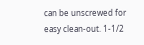can be unscrewed for easy clean-out. 1-1/2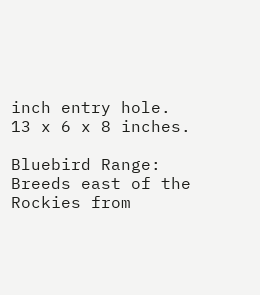inch entry hole. 13 x 6 x 8 inches.

Bluebird Range: Breeds east of the Rockies from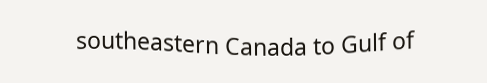southeastern Canada to Gulf of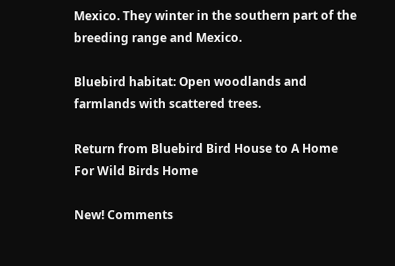Mexico. They winter in the southern part of the breeding range and Mexico.

Bluebird habitat: Open woodlands and farmlands with scattered trees.

Return from Bluebird Bird House to A Home For Wild Birds Home

New! Comments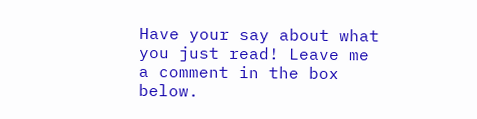Have your say about what you just read! Leave me a comment in the box below.